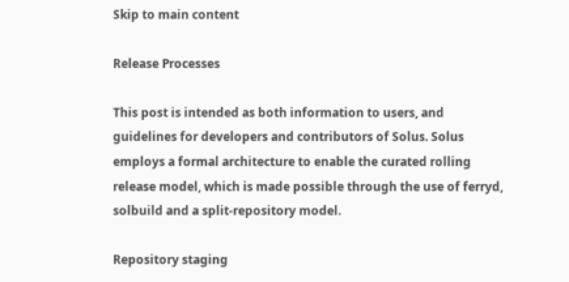Skip to main content

Release Processes

This post is intended as both information to users, and guidelines for developers and contributors of Solus. Solus employs a formal architecture to enable the curated rolling release model, which is made possible through the use of ferryd, solbuild and a split-repository model.

Repository staging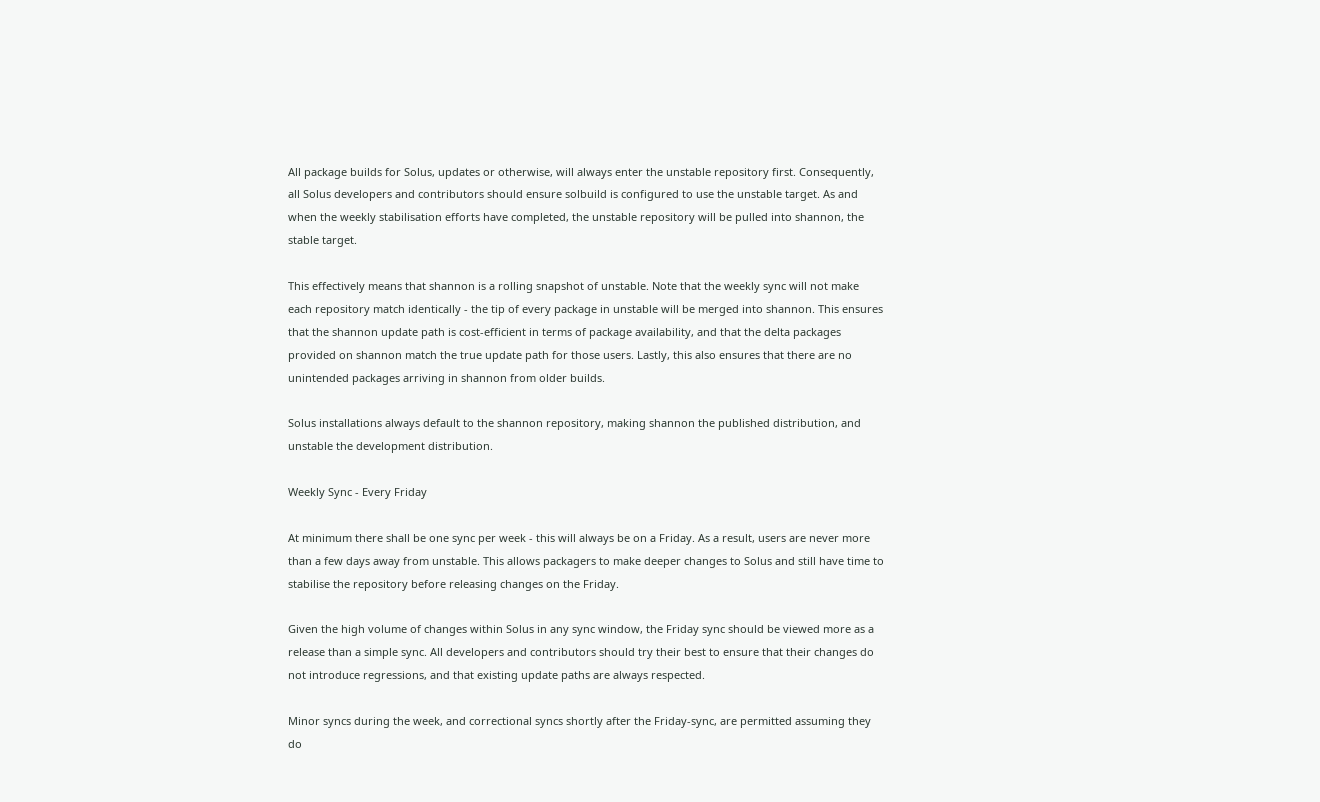All package builds for Solus, updates or otherwise, will always enter the unstable repository first. Consequently, all Solus developers and contributors should ensure solbuild is configured to use the unstable target. As and when the weekly stabilisation efforts have completed, the unstable repository will be pulled into shannon, the stable target.

This effectively means that shannon is a rolling snapshot of unstable. Note that the weekly sync will not make each repository match identically - the tip of every package in unstable will be merged into shannon. This ensures that the shannon update path is cost-efficient in terms of package availability, and that the delta packages provided on shannon match the true update path for those users. Lastly, this also ensures that there are no unintended packages arriving in shannon from older builds.

Solus installations always default to the shannon repository, making shannon the published distribution, and unstable the development distribution.

Weekly Sync - Every Friday

At minimum there shall be one sync per week - this will always be on a Friday. As a result, users are never more than a few days away from unstable. This allows packagers to make deeper changes to Solus and still have time to stabilise the repository before releasing changes on the Friday.

Given the high volume of changes within Solus in any sync window, the Friday sync should be viewed more as a release than a simple sync. All developers and contributors should try their best to ensure that their changes do not introduce regressions, and that existing update paths are always respected.

Minor syncs during the week, and correctional syncs shortly after the Friday-sync, are permitted assuming they do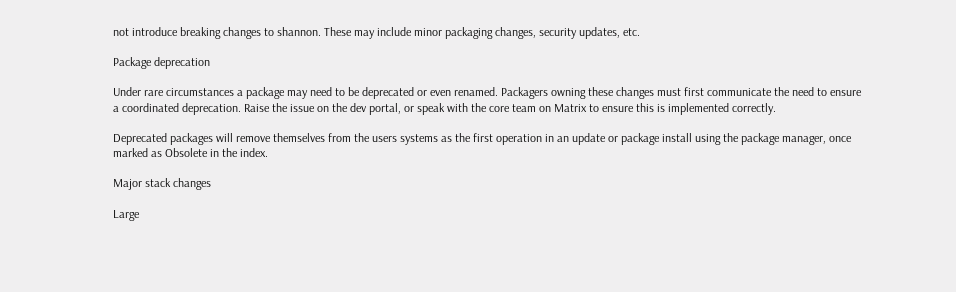not introduce breaking changes to shannon. These may include minor packaging changes, security updates, etc.

Package deprecation

Under rare circumstances a package may need to be deprecated or even renamed. Packagers owning these changes must first communicate the need to ensure a coordinated deprecation. Raise the issue on the dev portal, or speak with the core team on Matrix to ensure this is implemented correctly.

Deprecated packages will remove themselves from the users systems as the first operation in an update or package install using the package manager, once marked as Obsolete in the index.

Major stack changes

Large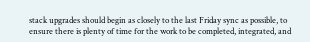stack upgrades should begin as closely to the last Friday sync as possible, to ensure there is plenty of time for the work to be completed, integrated, and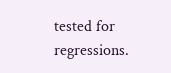tested for regressions.